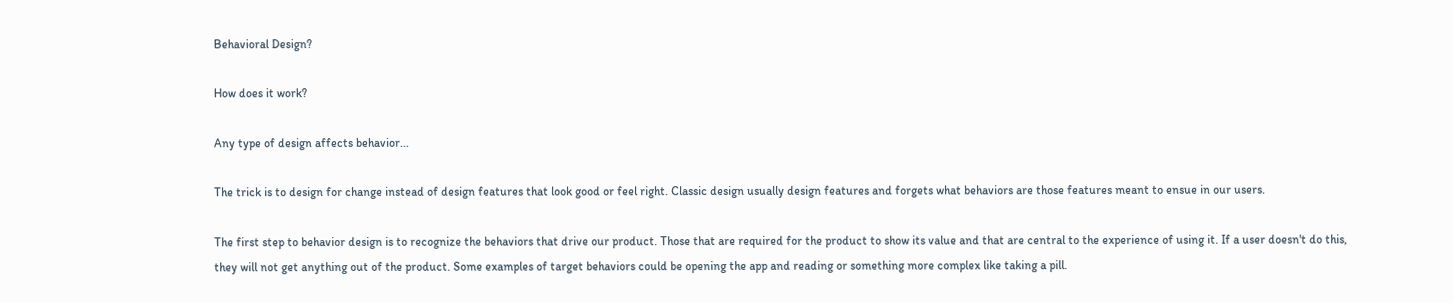Behavioral Design?

How does it work?

Any type of design affects behavior...

The trick is to design for change instead of design features that look good or feel right. Classic design usually design features and forgets what behaviors are those features meant to ensue in our users.

The first step to behavior design is to recognize the behaviors that drive our product. Those that are required for the product to show its value and that are central to the experience of using it. If a user doesn't do this, they will not get anything out of the product. Some examples of target behaviors could be opening the app and reading or something more complex like taking a pill.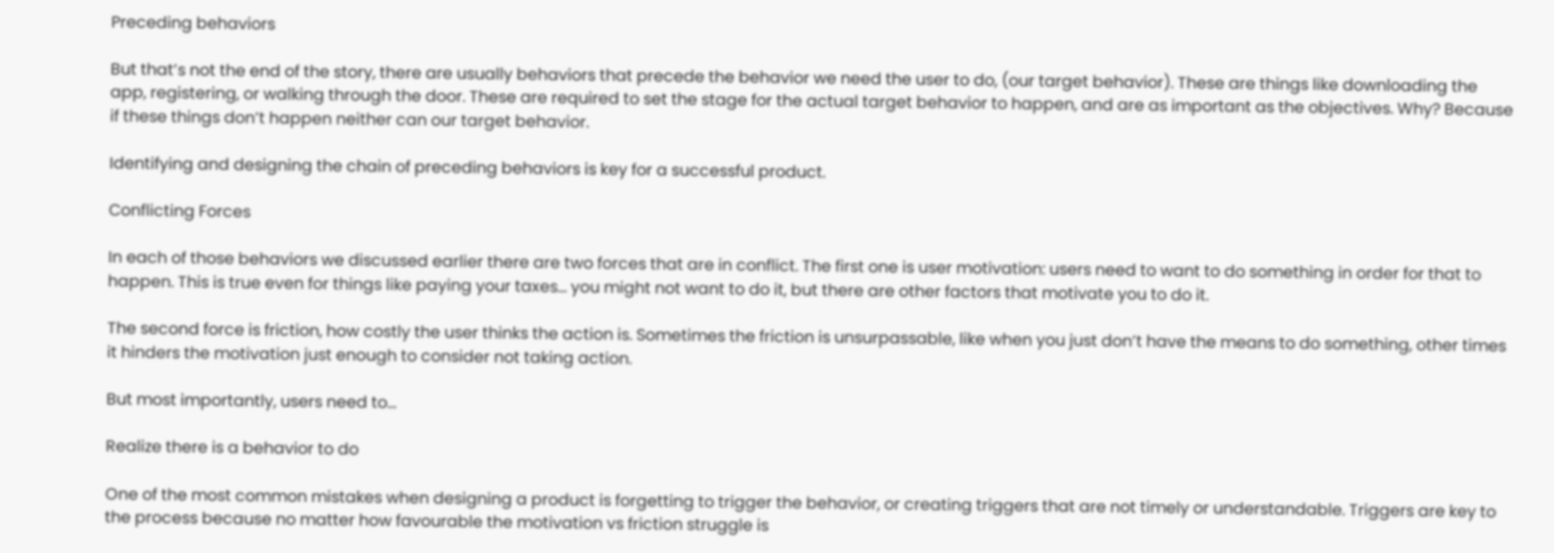Preceding behaviors

But that’s not the end of the story, there are usually behaviors that precede the behavior we need the user to do, (our target behavior). These are things like downloading the app, registering, or walking through the door. These are required to set the stage for the actual target behavior to happen, and are as important as the objectives. Why? Because if these things don’t happen neither can our target behavior.

Identifying and designing the chain of preceding behaviors is key for a successful product.

Conflicting Forces

In each of those behaviors we discussed earlier there are two forces that are in conflict. The first one is user motivation: users need to want to do something in order for that to happen. This is true even for things like paying your taxes… you might not want to do it, but there are other factors that motivate you to do it.

The second force is friction, how costly the user thinks the action is. Sometimes the friction is unsurpassable, like when you just don’t have the means to do something, other times it hinders the motivation just enough to consider not taking action.

But most importantly, users need to...

Realize there is a behavior to do

One of the most common mistakes when designing a product is forgetting to trigger the behavior, or creating triggers that are not timely or understandable. Triggers are key to the process because no matter how favourable the motivation vs friction struggle is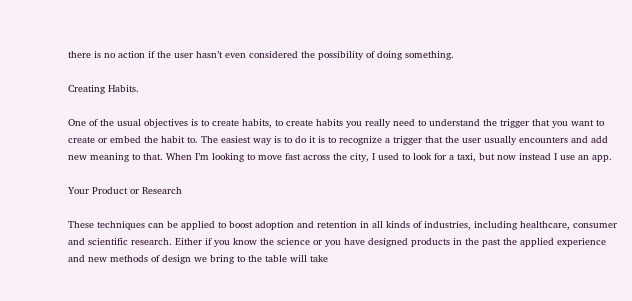there is no action if the user hasn’t even considered the possibility of doing something.

Creating Habits.

One of the usual objectives is to create habits, to create habits you really need to understand the trigger that you want to create or embed the habit to. The easiest way is to do it is to recognize a trigger that the user usually encounters and add new meaning to that. When I’m looking to move fast across the city, I used to look for a taxi, but now instead I use an app.

Your Product or Research

These techniques can be applied to boost adoption and retention in all kinds of industries, including healthcare, consumer and scientific research. Either if you know the science or you have designed products in the past the applied experience and new methods of design we bring to the table will take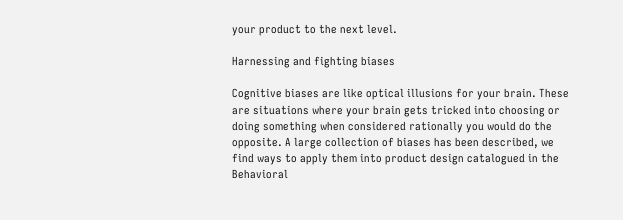your product to the next level.

Harnessing and fighting biases

Cognitive biases are like optical illusions for your brain. These are situations where your brain gets tricked into choosing or doing something when considered rationally you would do the opposite. A large collection of biases has been described, we find ways to apply them into product design catalogued in the Behavioral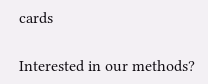cards

Interested in our methods?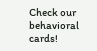Check our behavioral cards!